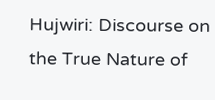Hujwiri: Discourse on the True Nature of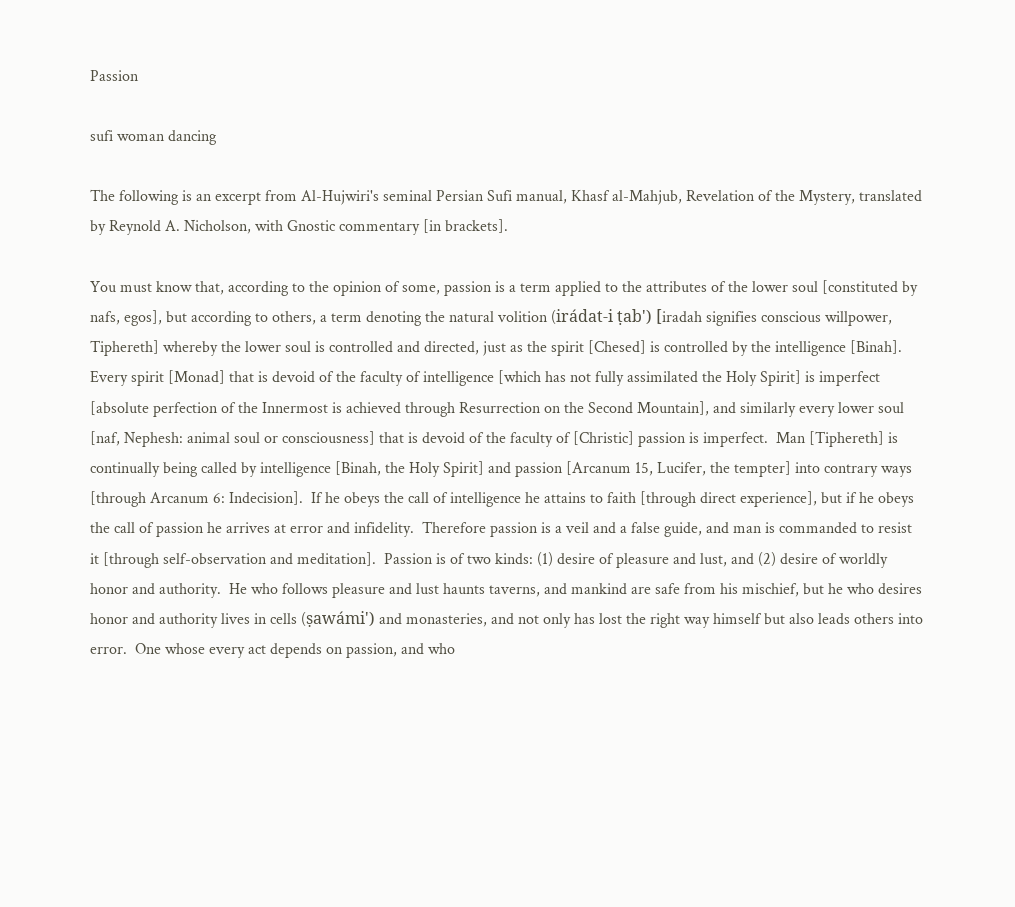Passion

sufi woman dancing

The following is an excerpt from Al-Hujwiri's seminal Persian Sufi manual, Khasf al-Mahjub, Revelation of the Mystery, translated by Reynold A. Nicholson, with Gnostic commentary [in brackets].

You must know that, according to the opinion of some, passion is a term applied to the attributes of the lower soul [constituted by nafs, egos], but according to others, a term denoting the natural volition (irádat-i ṭab') [iradah signifies conscious willpower, Tiphereth] whereby the lower soul is controlled and directed, just as the spirit [Chesed] is controlled by the intelligence [Binah].  Every spirit [Monad] that is devoid of the faculty of intelligence [which has not fully assimilated the Holy Spirit] is imperfect [absolute perfection of the Innermost is achieved through Resurrection on the Second Mountain], and similarly every lower soul [naf, Nephesh: animal soul or consciousness] that is devoid of the faculty of [Christic] passion is imperfect.  Man [Tiphereth] is continually being called by intelligence [Binah, the Holy Spirit] and passion [Arcanum 15, Lucifer, the tempter] into contrary ways [through Arcanum 6: Indecision].  If he obeys the call of intelligence he attains to faith [through direct experience], but if he obeys the call of passion he arrives at error and infidelity.  Therefore passion is a veil and a false guide, and man is commanded to resist it [through self-observation and meditation].  Passion is of two kinds: (1) desire of pleasure and lust, and (2) desire of worldly honor and authority.  He who follows pleasure and lust haunts taverns, and mankind are safe from his mischief, but he who desires honor and authority lives in cells (ṣawámi') and monasteries, and not only has lost the right way himself but also leads others into error.  One whose every act depends on passion, and who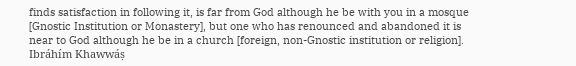finds satisfaction in following it, is far from God although he be with you in a mosque [Gnostic Institution or Monastery], but one who has renounced and abandoned it is near to God although he be in a church [foreign, non-Gnostic institution or religion].  Ibráhím Khawwáṣ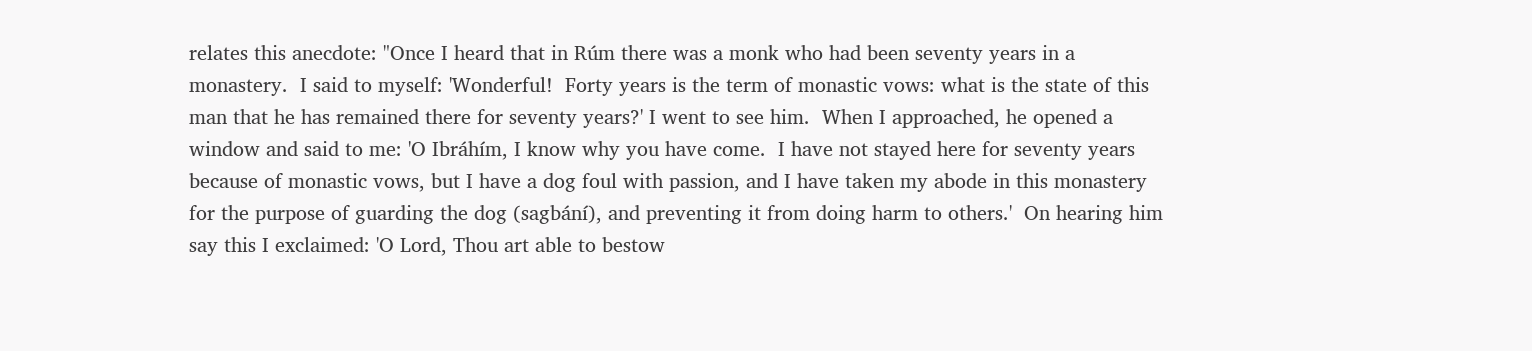relates this anecdote: "Once I heard that in Rúm there was a monk who had been seventy years in a monastery.  I said to myself: 'Wonderful!  Forty years is the term of monastic vows: what is the state of this man that he has remained there for seventy years?' I went to see him.  When I approached, he opened a window and said to me: 'O Ibráhím, I know why you have come.  I have not stayed here for seventy years because of monastic vows, but I have a dog foul with passion, and I have taken my abode in this monastery for the purpose of guarding the dog (sagbání), and preventing it from doing harm to others.'  On hearing him say this I exclaimed: 'O Lord, Thou art able to bestow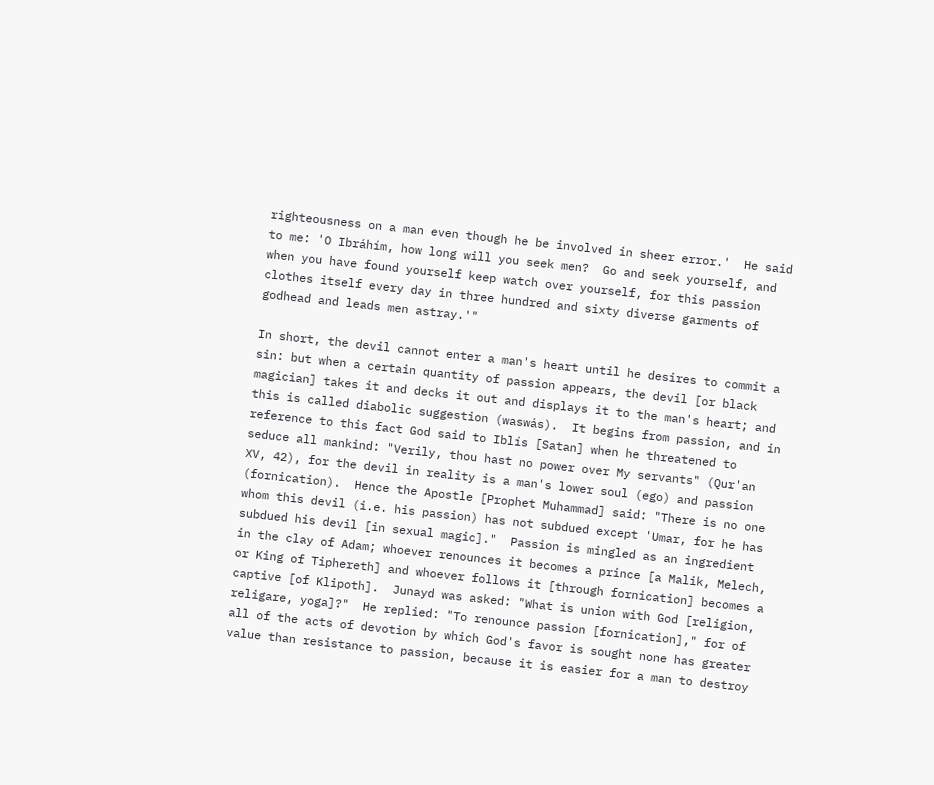righteousness on a man even though he be involved in sheer error.'  He said to me: 'O Ibráhím, how long will you seek men?  Go and seek yourself, and when you have found yourself keep watch over yourself, for this passion clothes itself every day in three hundred and sixty diverse garments of godhead and leads men astray.'"

In short, the devil cannot enter a man's heart until he desires to commit a sin: but when a certain quantity of passion appears, the devil [or black magician] takes it and decks it out and displays it to the man's heart; and this is called diabolic suggestion (waswás).  It begins from passion, and in reference to this fact God said to Iblís [Satan] when he threatened to seduce all mankind: "Verily, thou hast no power over My servants" (Qur'an XV, 42), for the devil in reality is a man's lower soul (ego) and passion (fornication).  Hence the Apostle [Prophet Muhammad] said: "There is no one whom this devil (i.e. his passion) has not subdued except 'Umar, for he has subdued his devil [in sexual magic]."  Passion is mingled as an ingredient in the clay of Adam; whoever renounces it becomes a prince [a Malik, Melech, or King of Tiphereth] and whoever follows it [through fornication] becomes a captive [of Klipoth].  Junayd was asked: "What is union with God [religion, religare, yoga]?"  He replied: "To renounce passion [fornication]," for of all of the acts of devotion by which God's favor is sought none has greater value than resistance to passion, because it is easier for a man to destroy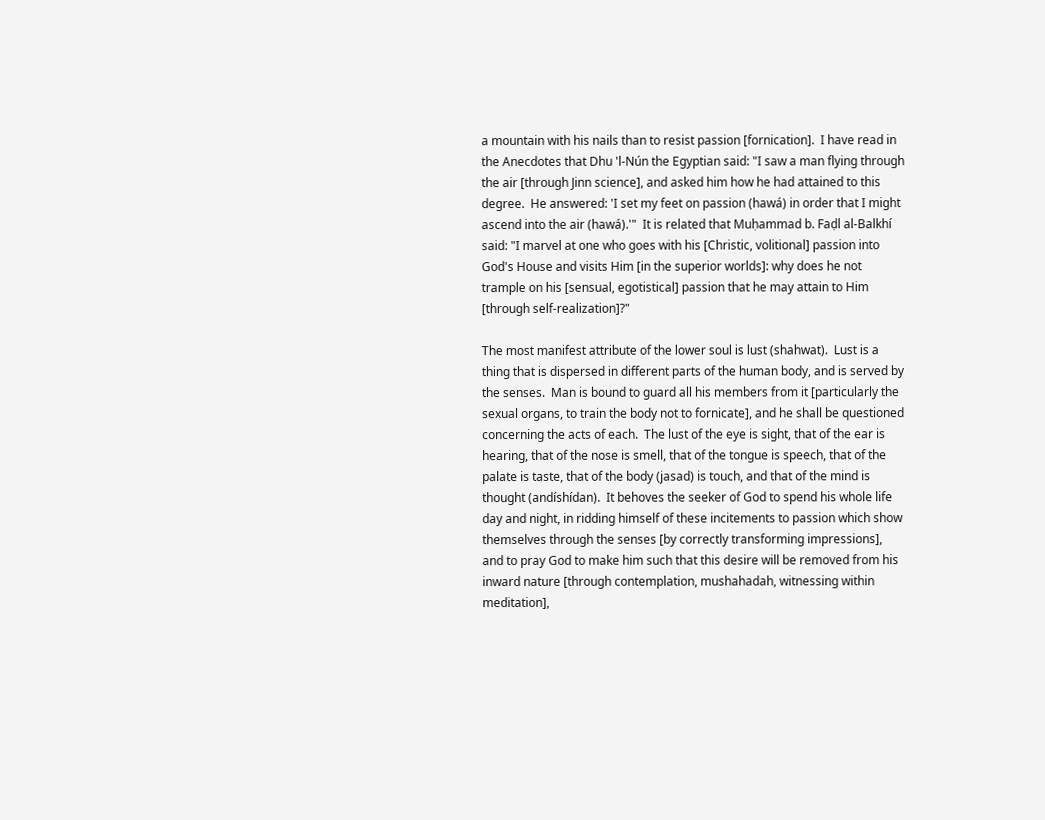a mountain with his nails than to resist passion [fornication].  I have read in the Anecdotes that Dhu 'l-Nún the Egyptian said: "I saw a man flying through the air [through Jinn science], and asked him how he had attained to this degree.  He answered: 'I set my feet on passion (hawá) in order that I might ascend into the air (hawá).'"  It is related that Muḥammad b. Faḍl al-Balkhí said: "I marvel at one who goes with his [Christic, volitional] passion into God's House and visits Him [in the superior worlds]: why does he not trample on his [sensual, egotistical] passion that he may attain to Him [through self-realization]?"

The most manifest attribute of the lower soul is lust (shahwat).  Lust is a thing that is dispersed in different parts of the human body, and is served by the senses.  Man is bound to guard all his members from it [particularly the sexual organs, to train the body not to fornicate], and he shall be questioned concerning the acts of each.  The lust of the eye is sight, that of the ear is hearing, that of the nose is smell, that of the tongue is speech, that of the palate is taste, that of the body (jasad) is touch, and that of the mind is thought (andíshídan).  It behoves the seeker of God to spend his whole life day and night, in ridding himself of these incitements to passion which show themselves through the senses [by correctly transforming impressions], and to pray God to make him such that this desire will be removed from his inward nature [through contemplation, mushahadah, witnessing within meditation],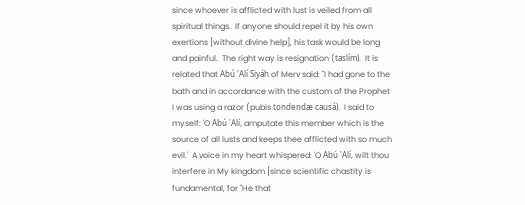since whoever is afflicted with lust is veiled from all spiritual things.  If anyone should repel it by his own exertions [without divine help], his task would be long and painful.  The right way is resignation (taslím).  It is related that Abú 'Alí Siyáh of Merv said: "I had gone to the bath and in accordance with the custom of the Prophet I was using a razor (pubis tondendæ causá).  I said to myself: 'O Abú 'Alí, amputate this member which is the source of all lusts and keeps thee afflicted with so much evil.'  A voice in my heart whispered: 'O Abú 'Alí, wilt thou interfere in My kingdom [since scientific chastity is fundamental, for "He that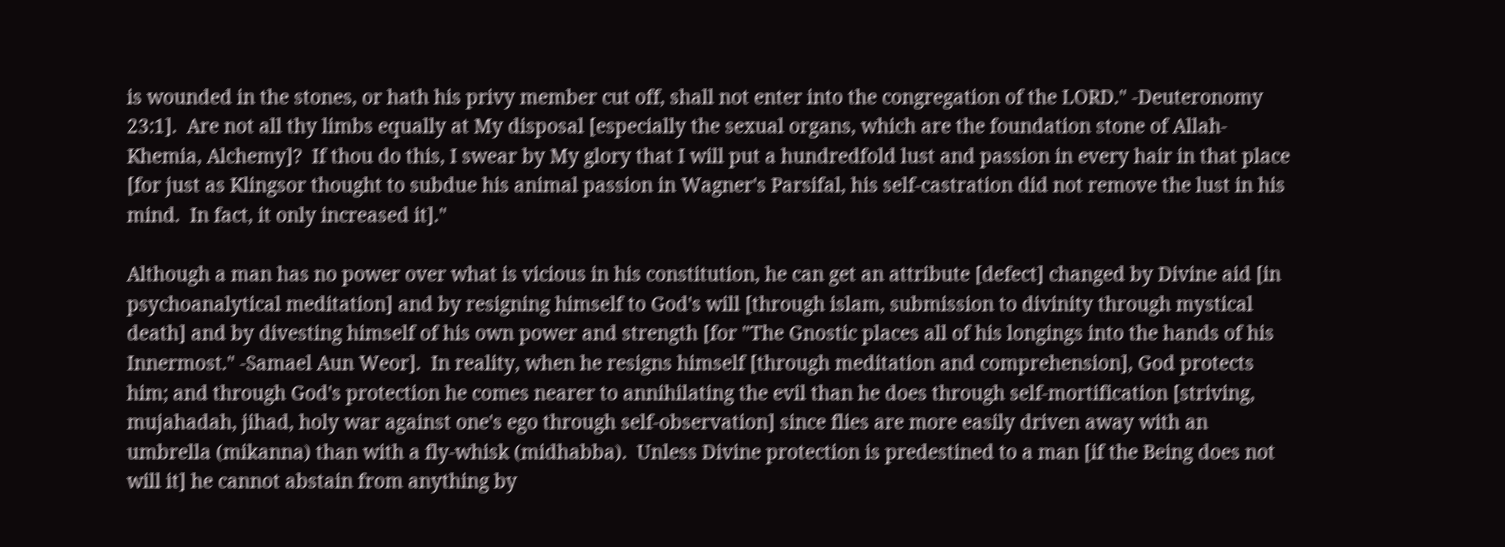is wounded in the stones, or hath his privy member cut off, shall not enter into the congregation of the LORD." -Deuteronomy 23:1].  Are not all thy limbs equally at My disposal [especially the sexual organs, which are the foundation stone of Allah-Khemia, Alchemy]?  If thou do this, I swear by My glory that I will put a hundredfold lust and passion in every hair in that place [for just as Klingsor thought to subdue his animal passion in Wagner's Parsifal, his self-castration did not remove the lust in his mind.  In fact, it only increased it]."

Although a man has no power over what is vicious in his constitution, he can get an attribute [defect] changed by Divine aid [in psychoanalytical meditation] and by resigning himself to God's will [through islam, submission to divinity through mystical death] and by divesting himself of his own power and strength [for "The Gnostic places all of his longings into the hands of his Innermost." -Samael Aun Weor].  In reality, when he resigns himself [through meditation and comprehension], God protects him; and through God's protection he comes nearer to annihilating the evil than he does through self-mortification [striving, mujahadah, jihad, holy war against one's ego through self-observation] since flies are more easily driven away with an umbrella (mikanna) than with a fly-whisk (midhabba).  Unless Divine protection is predestined to a man [if the Being does not will it] he cannot abstain from anything by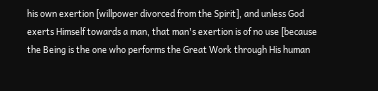his own exertion [willpower divorced from the Spirit], and unless God exerts Himself towards a man, that man's exertion is of no use [because the Being is the one who performs the Great Work through His human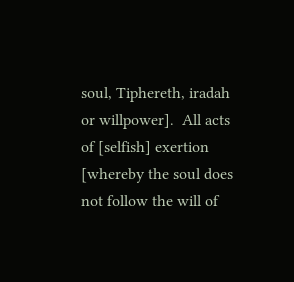soul, Tiphereth, iradah or willpower].  All acts of [selfish] exertion [whereby the soul does not follow the will of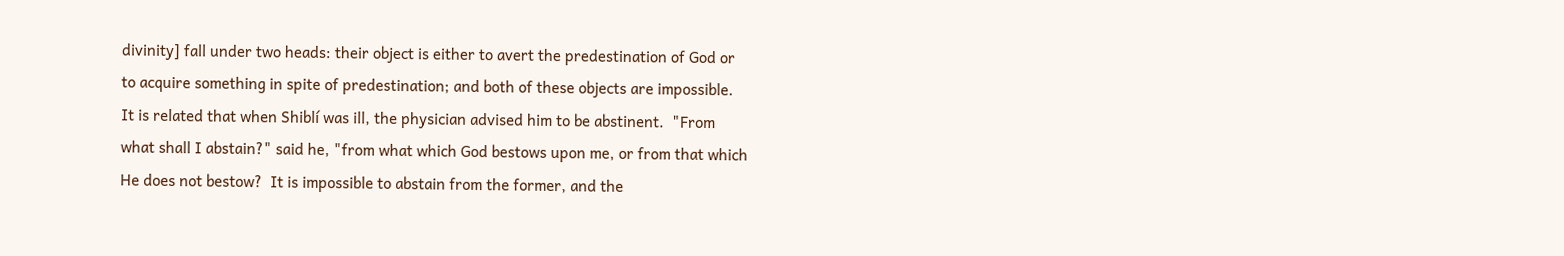divinity] fall under two heads: their object is either to avert the predestination of God or to acquire something in spite of predestination; and both of these objects are impossible.  It is related that when Shiblí was ill, the physician advised him to be abstinent.  "From what shall I abstain?" said he, "from what which God bestows upon me, or from that which He does not bestow?  It is impossible to abstain from the former, and the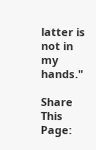latter is not in my hands."

Share This Page: